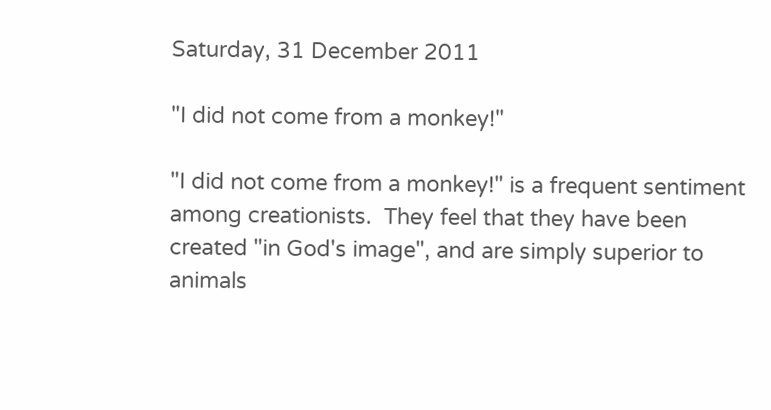Saturday, 31 December 2011

"I did not come from a monkey!"

"I did not come from a monkey!" is a frequent sentiment among creationists.  They feel that they have been created "in God's image", and are simply superior to animals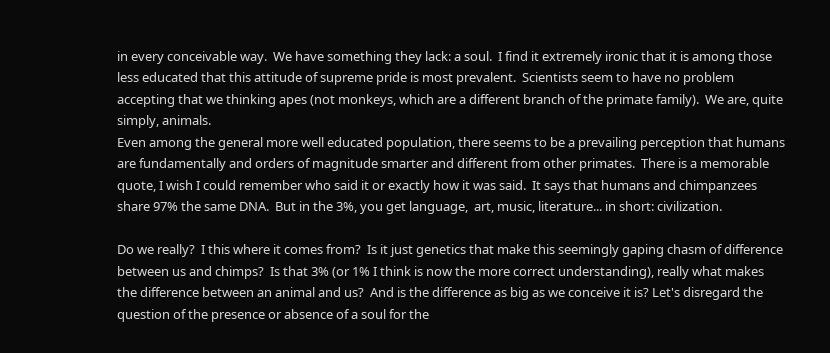in every conceivable way.  We have something they lack: a soul.  I find it extremely ironic that it is among those less educated that this attitude of supreme pride is most prevalent.  Scientists seem to have no problem accepting that we thinking apes (not monkeys, which are a different branch of the primate family).  We are, quite simply, animals.
Even among the general more well educated population, there seems to be a prevailing perception that humans are fundamentally and orders of magnitude smarter and different from other primates.  There is a memorable quote, I wish I could remember who said it or exactly how it was said.  It says that humans and chimpanzees share 97% the same DNA.  But in the 3%, you get language,  art, music, literature... in short: civilization.

Do we really?  I this where it comes from?  Is it just genetics that make this seemingly gaping chasm of difference between us and chimps?  Is that 3% (or 1% I think is now the more correct understanding), really what makes the difference between an animal and us?  And is the difference as big as we conceive it is? Let's disregard the question of the presence or absence of a soul for the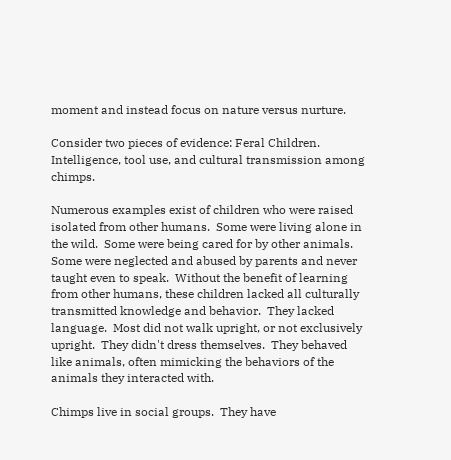moment and instead focus on nature versus nurture.

Consider two pieces of evidence: Feral Children.  Intelligence, tool use, and cultural transmission among chimps.

Numerous examples exist of children who were raised isolated from other humans.  Some were living alone in the wild.  Some were being cared for by other animals.  Some were neglected and abused by parents and never taught even to speak.  Without the benefit of learning from other humans, these children lacked all culturally transmitted knowledge and behavior.  They lacked language.  Most did not walk upright, or not exclusively upright.  They didn't dress themselves.  They behaved like animals, often mimicking the behaviors of the animals they interacted with.

Chimps live in social groups.  They have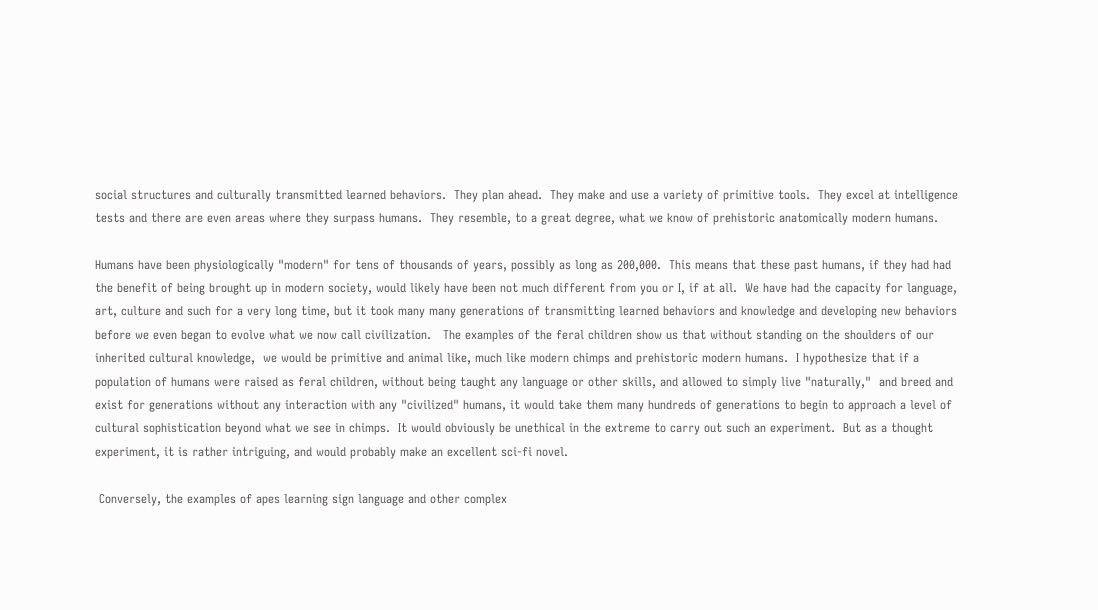social structures and culturally transmitted learned behaviors.  They plan ahead.  They make and use a variety of primitive tools.  They excel at intelligence tests and there are even areas where they surpass humans.  They resemble, to a great degree, what we know of prehistoric anatomically modern humans.

Humans have been physiologically "modern" for tens of thousands of years, possibly as long as 200,000.  This means that these past humans, if they had had the benefit of being brought up in modern society, would likely have been not much different from you or I, if at all.  We have had the capacity for language, art, culture and such for a very long time, but it took many many generations of transmitting learned behaviors and knowledge and developing new behaviors before we even began to evolve what we now call civilization.   The examples of the feral children show us that without standing on the shoulders of our inherited cultural knowledge,  we would be primitive and animal like, much like modern chimps and prehistoric modern humans.  I hypothesize that if a population of humans were raised as feral children, without being taught any language or other skills, and allowed to simply live "naturally,"  and breed and exist for generations without any interaction with any "civilized" humans, it would take them many hundreds of generations to begin to approach a level of cultural sophistication beyond what we see in chimps.  It would obviously be unethical in the extreme to carry out such an experiment.  But as a thought experiment, it is rather intriguing, and would probably make an excellent sci-fi novel.

 Conversely, the examples of apes learning sign language and other complex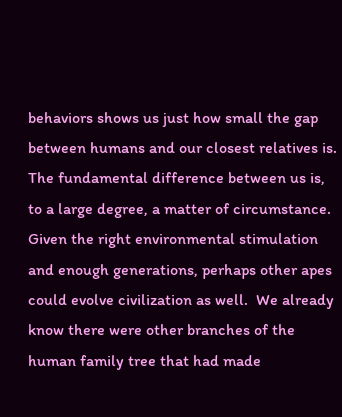behaviors shows us just how small the gap between humans and our closest relatives is.  The fundamental difference between us is, to a large degree, a matter of circumstance.  Given the right environmental stimulation and enough generations, perhaps other apes could evolve civilization as well.  We already know there were other branches of the human family tree that had made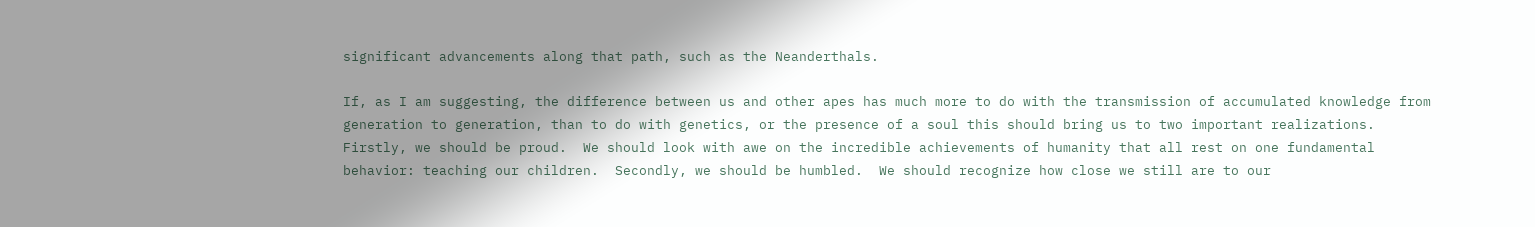significant advancements along that path, such as the Neanderthals.

If, as I am suggesting, the difference between us and other apes has much more to do with the transmission of accumulated knowledge from generation to generation, than to do with genetics, or the presence of a soul this should bring us to two important realizations.  Firstly, we should be proud.  We should look with awe on the incredible achievements of humanity that all rest on one fundamental behavior: teaching our children.  Secondly, we should be humbled.  We should recognize how close we still are to our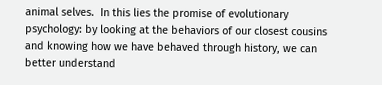animal selves.  In this lies the promise of evolutionary psychology: by looking at the behaviors of our closest cousins and knowing how we have behaved through history, we can better understand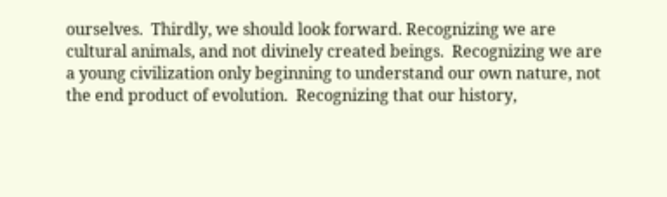ourselves.  Thirdly, we should look forward. Recognizing we are cultural animals, and not divinely created beings.  Recognizing we are a young civilization only beginning to understand our own nature, not the end product of evolution.  Recognizing that our history,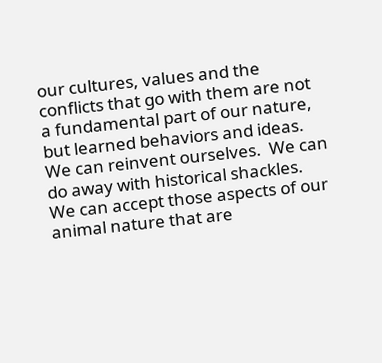our cultures, values and the conflicts that go with them are not a fundamental part of our nature, but learned behaviors and ideas.  We can reinvent ourselves.  We can do away with historical shackles.  We can accept those aspects of our animal nature that are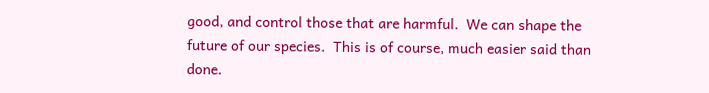good, and control those that are harmful.  We can shape the future of our species.  This is of course, much easier said than done.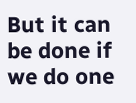But it can be done if we do one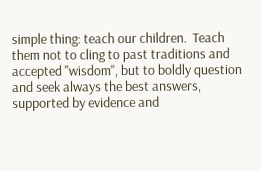simple thing: teach our children.  Teach them not to cling to past traditions and accepted "wisdom", but to boldly question and seek always the best answers, supported by evidence and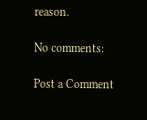reason.

No comments:

Post a Comment